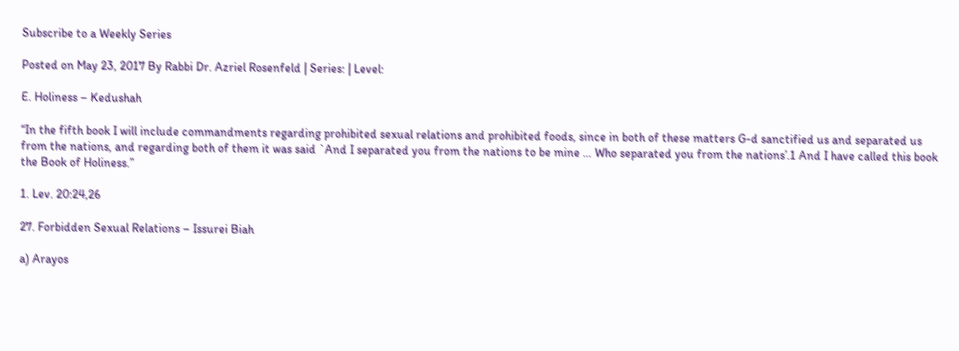Subscribe to a Weekly Series

Posted on May 23, 2017 By Rabbi Dr. Azriel Rosenfeld | Series: | Level:

E. Holiness – Kedushah

“In the fifth book I will include commandments regarding prohibited sexual relations and prohibited foods, since in both of these matters G-d sanctified us and separated us from the nations, and regarding both of them it was said `And I separated you from the nations to be mine … Who separated you from the nations’.1 And I have called this book the Book of Holiness.”

1. Lev. 20:24,26

27. Forbidden Sexual Relations – Issurei Biah

a) Arayos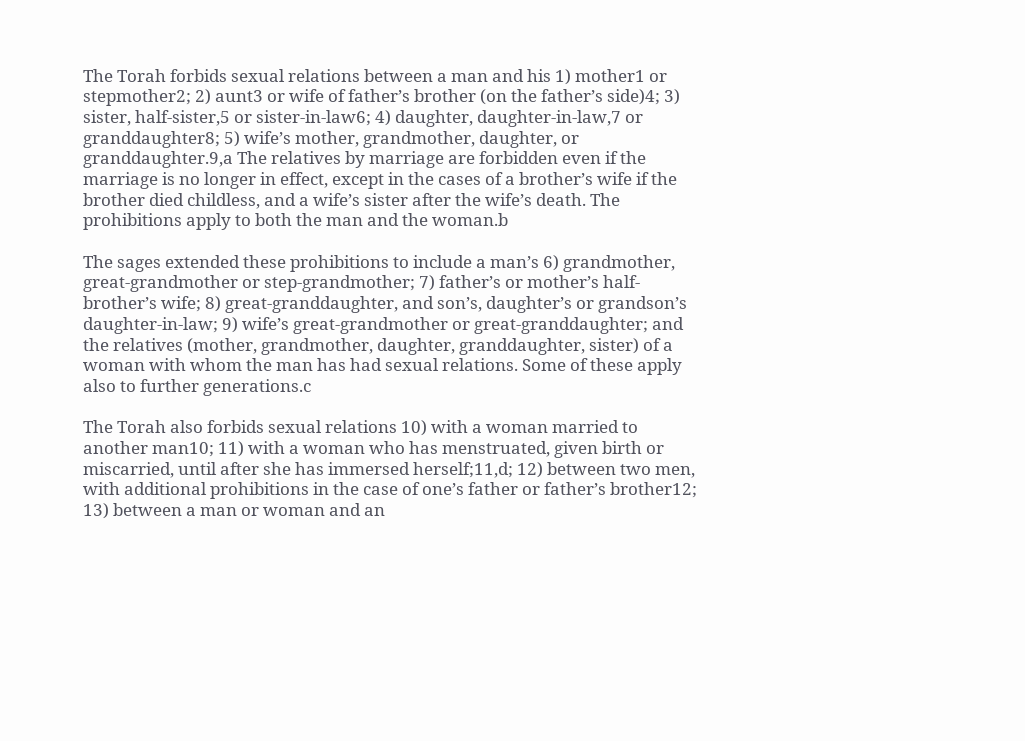The Torah forbids sexual relations between a man and his 1) mother1 or stepmother2; 2) aunt3 or wife of father’s brother (on the father’s side)4; 3) sister, half-sister,5 or sister-in-law6; 4) daughter, daughter-in-law,7 or granddaughter8; 5) wife’s mother, grandmother, daughter, or granddaughter.9,a The relatives by marriage are forbidden even if the marriage is no longer in effect, except in the cases of a brother’s wife if the brother died childless, and a wife’s sister after the wife’s death. The prohibitions apply to both the man and the woman.b

The sages extended these prohibitions to include a man’s 6) grandmother, great-grandmother or step-grandmother; 7) father’s or mother’s half-brother’s wife; 8) great-granddaughter, and son’s, daughter’s or grandson’s daughter-in-law; 9) wife’s great-grandmother or great-granddaughter; and the relatives (mother, grandmother, daughter, granddaughter, sister) of a woman with whom the man has had sexual relations. Some of these apply also to further generations.c

The Torah also forbids sexual relations 10) with a woman married to another man10; 11) with a woman who has menstruated, given birth or miscarried, until after she has immersed herself;11,d; 12) between two men, with additional prohibitions in the case of one’s father or father’s brother12; 13) between a man or woman and an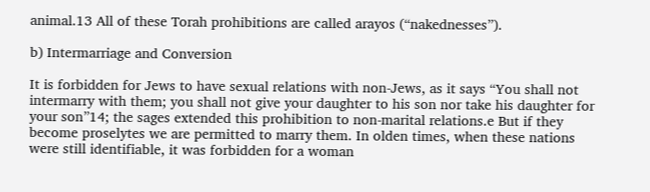animal.13 All of these Torah prohibitions are called arayos (“nakednesses”).

b) Intermarriage and Conversion

It is forbidden for Jews to have sexual relations with non-Jews, as it says “You shall not intermarry with them; you shall not give your daughter to his son nor take his daughter for your son”14; the sages extended this prohibition to non-marital relations.e But if they become proselytes we are permitted to marry them. In olden times, when these nations were still identifiable, it was forbidden for a woman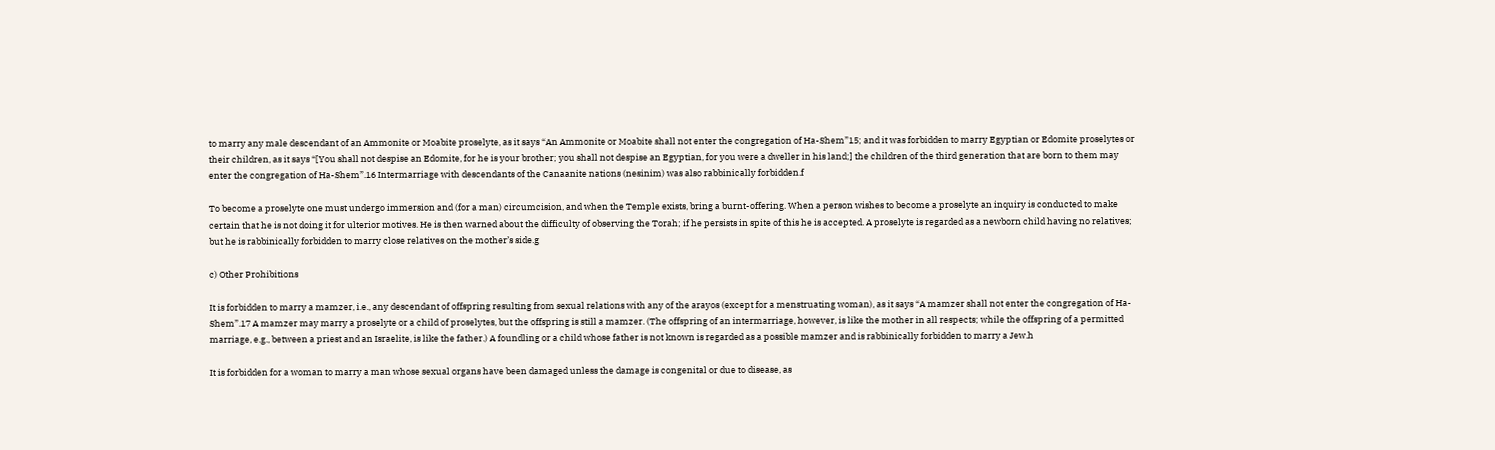to marry any male descendant of an Ammonite or Moabite proselyte, as it says “An Ammonite or Moabite shall not enter the congregation of Ha-Shem”15; and it was forbidden to marry Egyptian or Edomite proselytes or their children, as it says “[You shall not despise an Edomite, for he is your brother; you shall not despise an Egyptian, for you were a dweller in his land;] the children of the third generation that are born to them may enter the congregation of Ha-Shem”.16 Intermarriage with descendants of the Canaanite nations (nesinim) was also rabbinically forbidden.f

To become a proselyte one must undergo immersion and (for a man) circumcision, and when the Temple exists, bring a burnt-offering. When a person wishes to become a proselyte an inquiry is conducted to make certain that he is not doing it for ulterior motives. He is then warned about the difficulty of observing the Torah; if he persists in spite of this he is accepted. A proselyte is regarded as a newborn child having no relatives; but he is rabbinically forbidden to marry close relatives on the mother’s side.g

c) Other Prohibitions

It is forbidden to marry a mamzer, i.e., any descendant of offspring resulting from sexual relations with any of the arayos (except for a menstruating woman), as it says “A mamzer shall not enter the congregation of Ha-Shem”.17 A mamzer may marry a proselyte or a child of proselytes, but the offspring is still a mamzer. (The offspring of an intermarriage, however, is like the mother in all respects; while the offspring of a permitted marriage, e.g., between a priest and an Israelite, is like the father.) A foundling or a child whose father is not known is regarded as a possible mamzer and is rabbinically forbidden to marry a Jew.h

It is forbidden for a woman to marry a man whose sexual organs have been damaged unless the damage is congenital or due to disease, as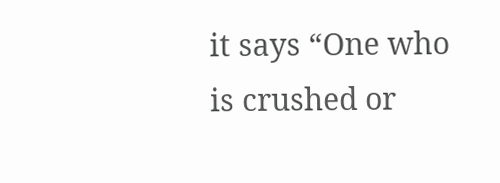it says “One who is crushed or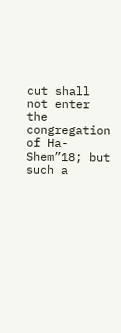cut shall not enter the congregation of Ha-Shem”18; but such a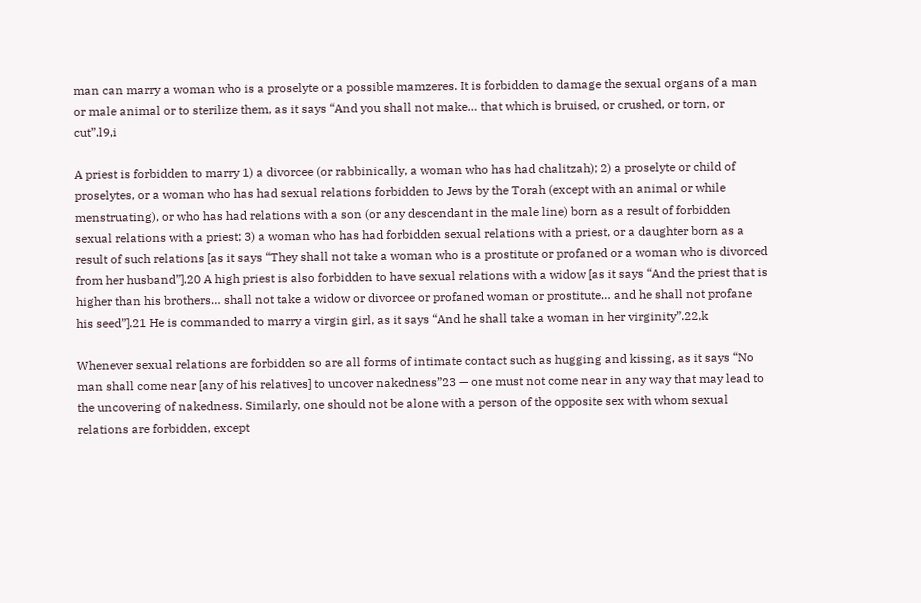man can marry a woman who is a proselyte or a possible mamzeres. It is forbidden to damage the sexual organs of a man or male animal or to sterilize them, as it says “And you shall not make… that which is bruised, or crushed, or torn, or cut”.l9,i

A priest is forbidden to marry 1) a divorcee (or rabbinically, a woman who has had chalitzah); 2) a proselyte or child of proselytes, or a woman who has had sexual relations forbidden to Jews by the Torah (except with an animal or while menstruating), or who has had relations with a son (or any descendant in the male line) born as a result of forbidden sexual relations with a priest; 3) a woman who has had forbidden sexual relations with a priest, or a daughter born as a result of such relations [as it says “They shall not take a woman who is a prostitute or profaned or a woman who is divorced from her husband”].20 A high priest is also forbidden to have sexual relations with a widow [as it says “And the priest that is higher than his brothers… shall not take a widow or divorcee or profaned woman or prostitute… and he shall not profane his seed”].21 He is commanded to marry a virgin girl, as it says “And he shall take a woman in her virginity”.22,k

Whenever sexual relations are forbidden so are all forms of intimate contact such as hugging and kissing, as it says “No man shall come near [any of his relatives] to uncover nakedness”23 — one must not come near in any way that may lead to the uncovering of nakedness. Similarly, one should not be alone with a person of the opposite sex with whom sexual relations are forbidden, except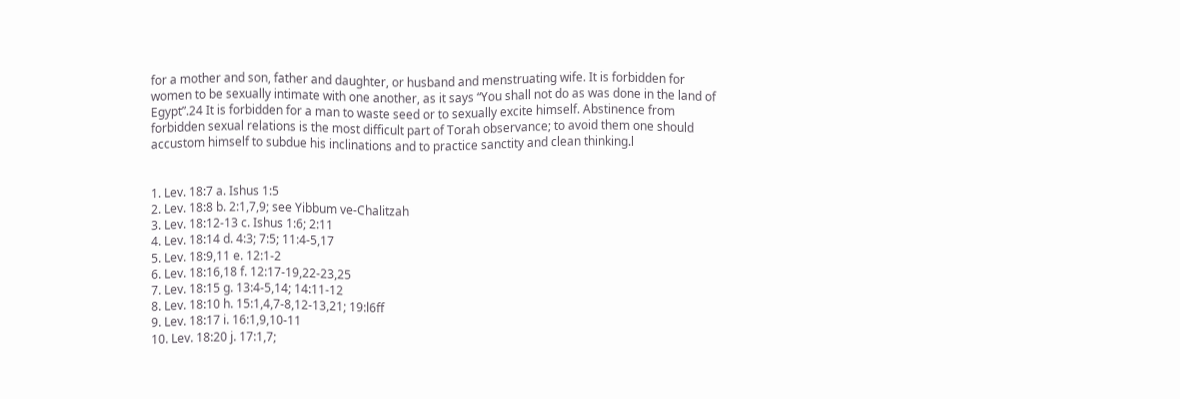for a mother and son, father and daughter, or husband and menstruating wife. It is forbidden for women to be sexually intimate with one another, as it says “You shall not do as was done in the land of Egypt”.24 It is forbidden for a man to waste seed or to sexually excite himself. Abstinence from forbidden sexual relations is the most difficult part of Torah observance; to avoid them one should accustom himself to subdue his inclinations and to practice sanctity and clean thinking.l


1. Lev. 18:7 a. Ishus 1:5
2. Lev. 18:8 b. 2:1,7,9; see Yibbum ve-Chalitzah
3. Lev. 18:12-13 c. Ishus 1:6; 2:11
4. Lev. 18:14 d. 4:3; 7:5; 11:4-5,17
5. Lev. 18:9,11 e. 12:1-2
6. Lev. 18:16,18 f. 12:17-19,22-23,25
7. Lev. 18:15 g. 13:4-5,14; 14:11-12
8. Lev. 18:10 h. 15:1,4,7-8,12-13,21; 19:l6ff
9. Lev. 18:17 i. 16:1,9,10-11
10. Lev. 18:20 j. 17:1,7;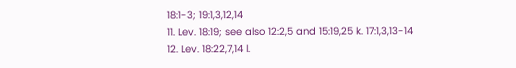18:1-3; 19:1,3,12,14
11. Lev. 18:19; see also 12:2,5 and 15:19,25 k. 17:1,3,13-14
12. Lev. 18:22,7,14 l.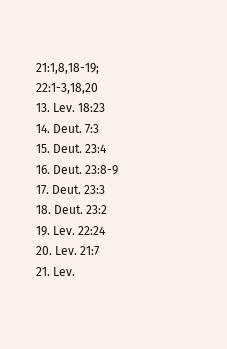21:1,8,18-19; 22:1-3,18,20
13. Lev. 18:23
14. Deut. 7:3
15. Deut. 23:4
16. Deut. 23:8-9
17. Deut. 23:3
18. Deut. 23:2
19. Lev. 22:24
20. Lev. 21:7
21. Lev.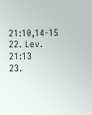21:10,14-15
22. Lev. 21:13
23.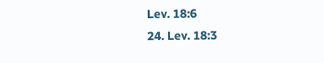Lev. 18:6
24. Lev. 18:3